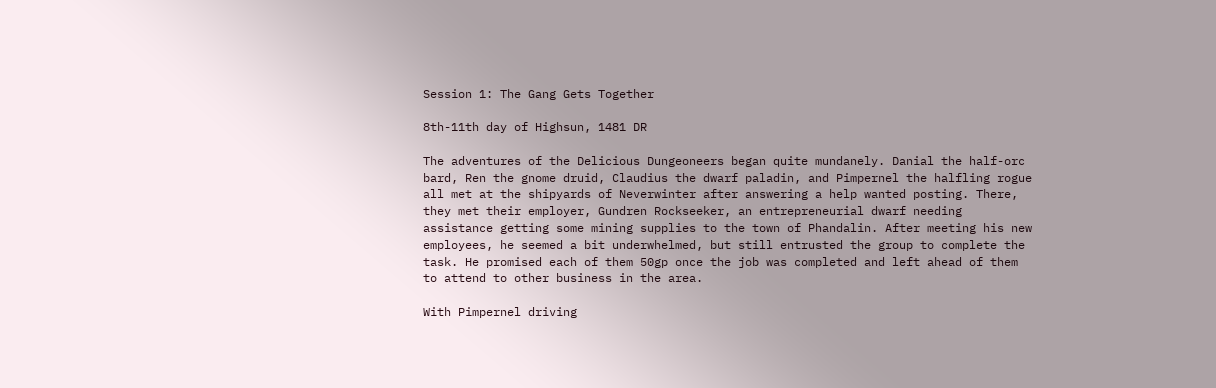Session 1: The Gang Gets Together

8th-11th day of Highsun, 1481 DR

The adventures of the Delicious Dungeoneers began quite mundanely. Danial the half-orc bard, Ren the gnome druid, Claudius the dwarf paladin, and Pimpernel the halfling rogue all met at the shipyards of Neverwinter after answering a help wanted posting. There, they met their employer, Gundren Rockseeker, an entrepreneurial dwarf needing assistance getting some mining supplies to the town of Phandalin. After meeting his new employees, he seemed a bit underwhelmed, but still entrusted the group to complete the task. He promised each of them 50gp once the job was completed and left ahead of them to attend to other business in the area.

With Pimpernel driving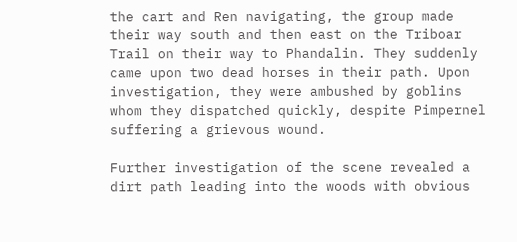the cart and Ren navigating, the group made their way south and then east on the Triboar Trail on their way to Phandalin. They suddenly came upon two dead horses in their path. Upon investigation, they were ambushed by goblins whom they dispatched quickly, despite Pimpernel suffering a grievous wound.

Further investigation of the scene revealed a dirt path leading into the woods with obvious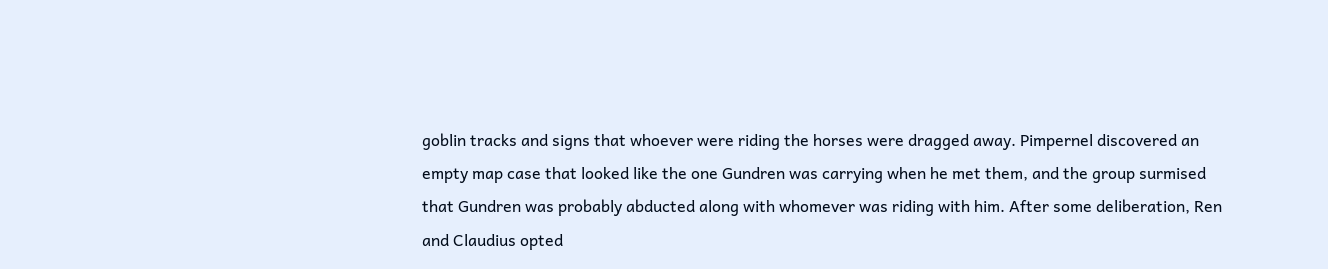goblin tracks and signs that whoever were riding the horses were dragged away. Pimpernel discovered an empty map case that looked like the one Gundren was carrying when he met them, and the group surmised that Gundren was probably abducted along with whomever was riding with him. After some deliberation, Ren and Claudius opted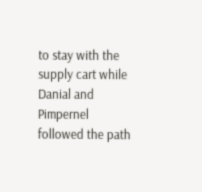to stay with the supply cart while Danial and Pimpernel followed the path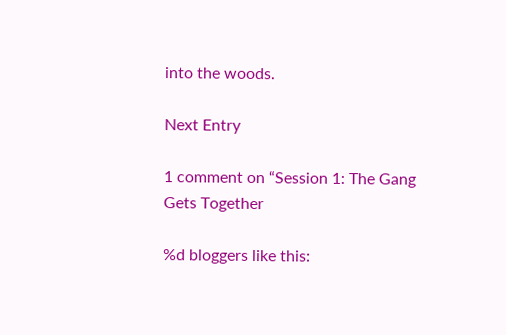into the woods.

Next Entry

1 comment on “Session 1: The Gang Gets Together

%d bloggers like this: